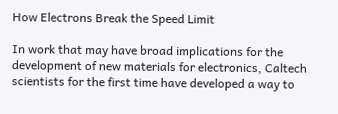How Electrons Break the Speed Limit

In work that may have broad implications for the development of new materials for electronics, Caltech scientists for the first time have developed a way to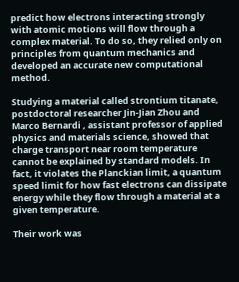predict how electrons interacting strongly with atomic motions will flow through a complex material. To do so, they relied only on principles from quantum mechanics and developed an accurate new computational method.

Studying a material called strontium titanate, postdoctoral researcher Jin-Jian Zhou and Marco Bernardi , assistant professor of applied physics and materials science, showed that charge transport near room temperature cannot be explained by standard models. In fact, it violates the Planckian limit, a quantum speed limit for how fast electrons can dissipate energy while they flow through a material at a given temperature.

Their work was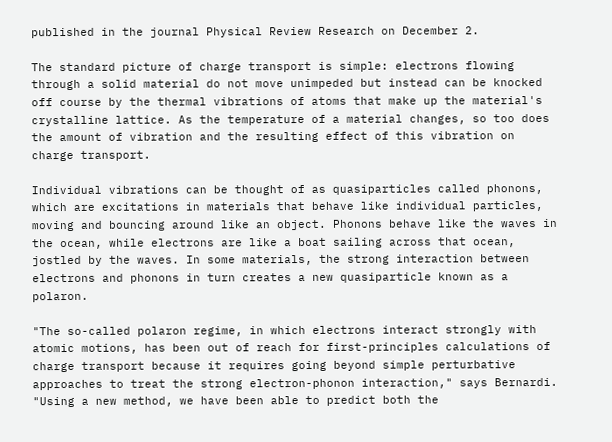published in the journal Physical Review Research on December 2.

The standard picture of charge transport is simple: electrons flowing through a solid material do not move unimpeded but instead can be knocked off course by the thermal vibrations of atoms that make up the material's crystalline lattice. As the temperature of a material changes, so too does the amount of vibration and the resulting effect of this vibration on charge transport.

Individual vibrations can be thought of as quasiparticles called phonons, which are excitations in materials that behave like individual particles, moving and bouncing around like an object. Phonons behave like the waves in the ocean, while electrons are like a boat sailing across that ocean, jostled by the waves. In some materials, the strong interaction between electrons and phonons in turn creates a new quasiparticle known as a polaron.

"The so-called polaron regime, in which electrons interact strongly with atomic motions, has been out of reach for first-principles calculations of charge transport because it requires going beyond simple perturbative approaches to treat the strong electron-phonon interaction," says Bernardi. "Using a new method, we have been able to predict both the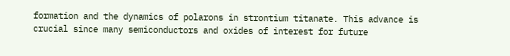formation and the dynamics of polarons in strontium titanate. This advance is crucial since many semiconductors and oxides of interest for future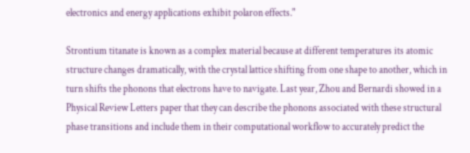electronics and energy applications exhibit polaron effects."

Strontium titanate is known as a complex material because at different temperatures its atomic structure changes dramatically, with the crystal lattice shifting from one shape to another, which in turn shifts the phonons that electrons have to navigate. Last year, Zhou and Bernardi showed in a Physical Review Letters paper that they can describe the phonons associated with these structural phase transitions and include them in their computational workflow to accurately predict the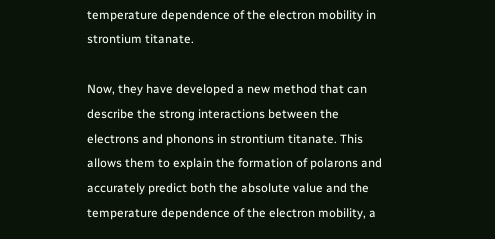temperature dependence of the electron mobility in strontium titanate.

Now, they have developed a new method that can describe the strong interactions between the electrons and phonons in strontium titanate. This allows them to explain the formation of polarons and accurately predict both the absolute value and the temperature dependence of the electron mobility, a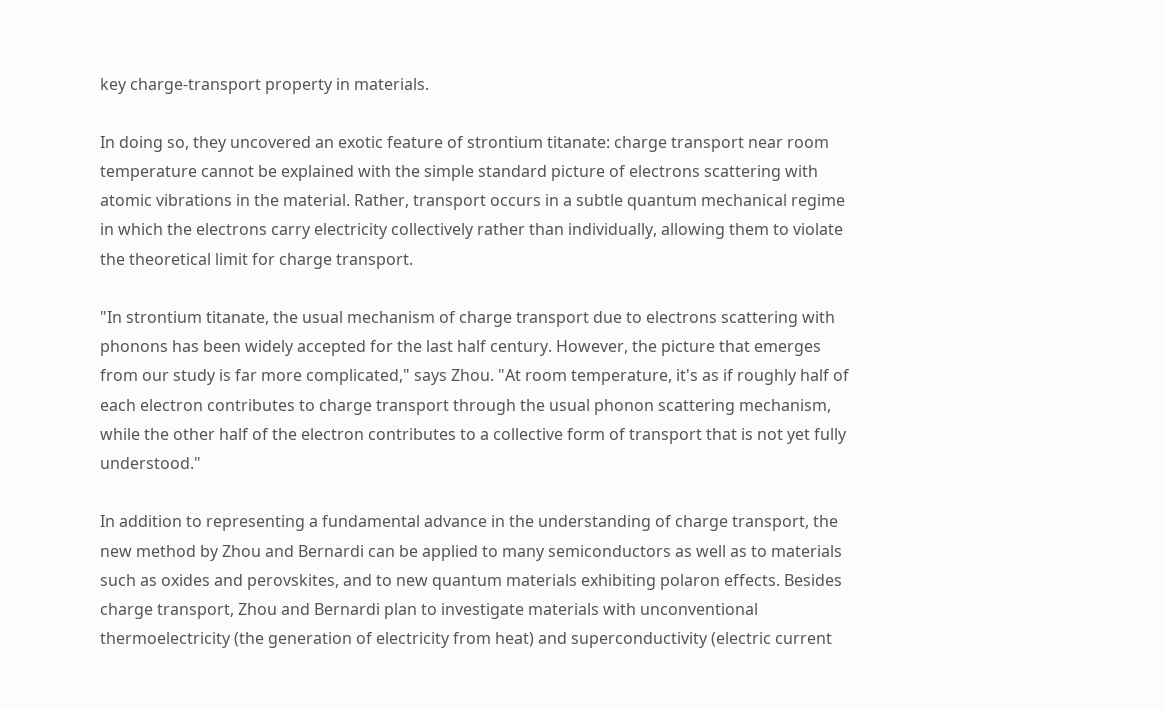key charge-transport property in materials.

In doing so, they uncovered an exotic feature of strontium titanate: charge transport near room temperature cannot be explained with the simple standard picture of electrons scattering with atomic vibrations in the material. Rather, transport occurs in a subtle quantum mechanical regime in which the electrons carry electricity collectively rather than individually, allowing them to violate the theoretical limit for charge transport.

"In strontium titanate, the usual mechanism of charge transport due to electrons scattering with phonons has been widely accepted for the last half century. However, the picture that emerges from our study is far more complicated," says Zhou. "At room temperature, it's as if roughly half of each electron contributes to charge transport through the usual phonon scattering mechanism, while the other half of the electron contributes to a collective form of transport that is not yet fully understood."

In addition to representing a fundamental advance in the understanding of charge transport, the new method by Zhou and Bernardi can be applied to many semiconductors as well as to materials such as oxides and perovskites, and to new quantum materials exhibiting polaron effects. Besides charge transport, Zhou and Bernardi plan to investigate materials with unconventional thermoelectricity (the generation of electricity from heat) and superconductivity (electric current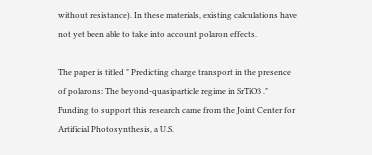without resistance). In these materials, existing calculations have not yet been able to take into account polaron effects.

The paper is titled " Predicting charge transport in the presence of polarons: The beyond-quasiparticle regime in SrTiO3 ." Funding to support this research came from the Joint Center for Artificial Photosynthesis, a U.S.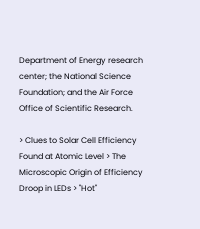Department of Energy research center; the National Science Foundation; and the Air Force Office of Scientific Research.

> Clues to Solar Cell Efficiency Found at Atomic Level > The Microscopic Origin of Efficiency Droop in LEDs > "Hot"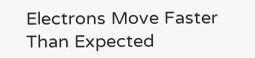Electrons Move Faster Than Expected